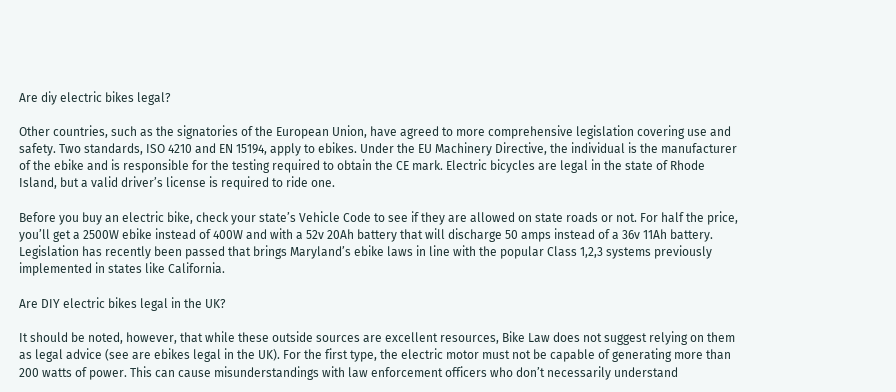Are diy electric bikes legal?

Other countries, such as the signatories of the European Union, have agreed to more comprehensive legislation covering use and safety. Two standards, ISO 4210 and EN 15194, apply to ebikes. Under the EU Machinery Directive, the individual is the manufacturer of the ebike and is responsible for the testing required to obtain the CE mark. Electric bicycles are legal in the state of Rhode Island, but a valid driver’s license is required to ride one.

Before you buy an electric bike, check your state’s Vehicle Code to see if they are allowed on state roads or not. For half the price, you’ll get a 2500W ebike instead of 400W and with a 52v 20Ah battery that will discharge 50 amps instead of a 36v 11Ah battery. Legislation has recently been passed that brings Maryland’s ebike laws in line with the popular Class 1,2,3 systems previously implemented in states like California.

Are DIY electric bikes legal in the UK?

It should be noted, however, that while these outside sources are excellent resources, Bike Law does not suggest relying on them as legal advice (see are ebikes legal in the UK). For the first type, the electric motor must not be capable of generating more than 200 watts of power. This can cause misunderstandings with law enforcement officers who don’t necessarily understand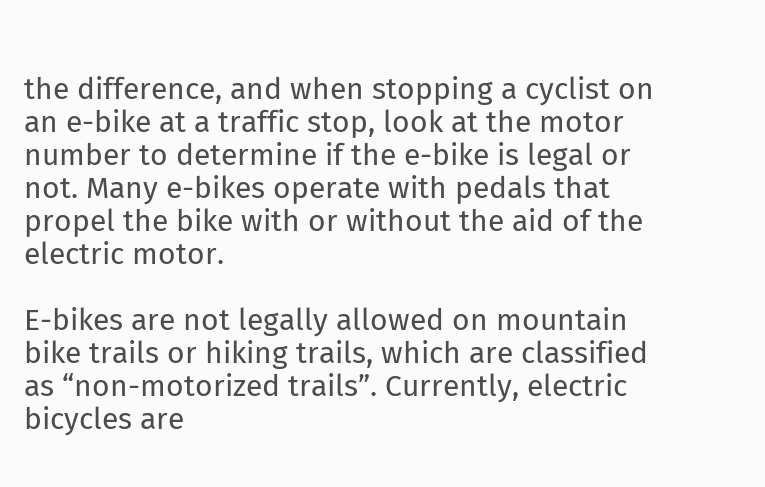the difference, and when stopping a cyclist on an e-bike at a traffic stop, look at the motor number to determine if the e-bike is legal or not. Many e-bikes operate with pedals that propel the bike with or without the aid of the electric motor.

E-bikes are not legally allowed on mountain bike trails or hiking trails, which are classified as “non-motorized trails”. Currently, electric bicycles are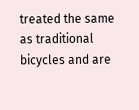treated the same as traditional bicycles and are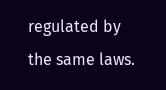regulated by the same laws.